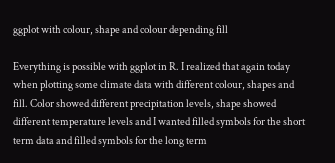ggplot with colour, shape and colour depending fill

Everything is possible with ggplot in R. I realized that again today when plotting some climate data with different colour, shapes and fill. Color showed different precipitation levels, shape showed different temperature levels and I wanted filled symbols for the short term data and filled symbols for the long term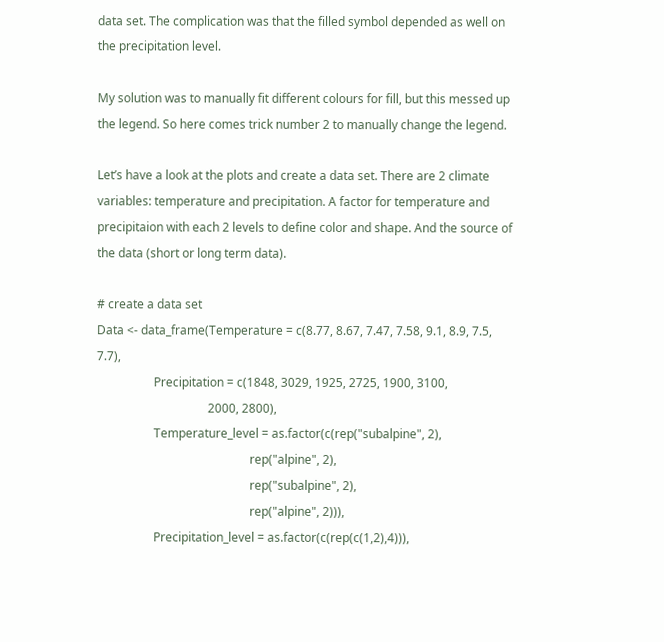data set. The complication was that the filled symbol depended as well on the precipitation level.

My solution was to manually fit different colours for fill, but this messed up the legend. So here comes trick number 2 to manually change the legend.

Let’s have a look at the plots and create a data set. There are 2 climate variables: temperature and precipitation. A factor for temperature and precipitaion with each 2 levels to define color and shape. And the source of the data (short or long term data).

# create a data set
Data <- data_frame(Temperature = c(8.77, 8.67, 7.47, 7.58, 9.1, 8.9, 7.5, 7.7),
                   Precipitation = c(1848, 3029, 1925, 2725, 1900, 3100,
                                     2000, 2800),
                   Temperature_level = as.factor(c(rep("subalpine", 2),
                                                   rep("alpine", 2),
                                                   rep("subalpine", 2),
                                                   rep("alpine", 2))),
                   Precipitation_level = as.factor(c(rep(c(1,2),4))),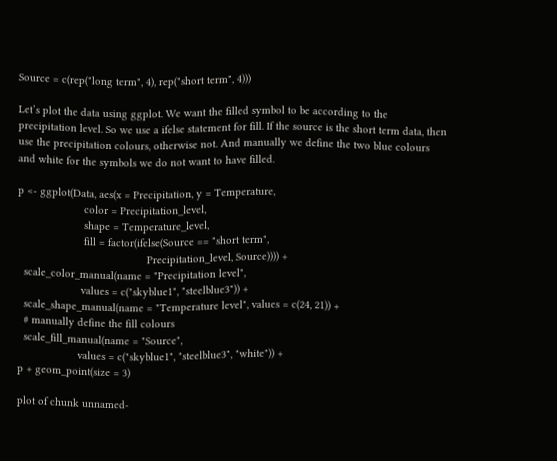Source = c(rep("long term", 4), rep("short term", 4)))

Let’s plot the data using ggplot. We want the filled symbol to be according to the precipitation level. So we use a ifelse statement for fill. If the source is the short term data, then use the precipitation colours, otherwise not. And manually we define the two blue colours and white for the symbols we do not want to have filled.

p <- ggplot(Data, aes(x = Precipitation, y = Temperature,
                      color = Precipitation_level,
                      shape = Temperature_level,
                      fill = factor(ifelse(Source == "short term",
                                           Precipitation_level, Source)))) +
  scale_color_manual(name = "Precipitation level",
                     values = c("skyblue1", "steelblue3")) +
  scale_shape_manual(name = "Temperature level", values = c(24, 21)) +
  # manually define the fill colours
  scale_fill_manual(name = "Source",
                    values = c("skyblue1", "steelblue3", "white")) +
p + geom_point(size = 3)

plot of chunk unnamed-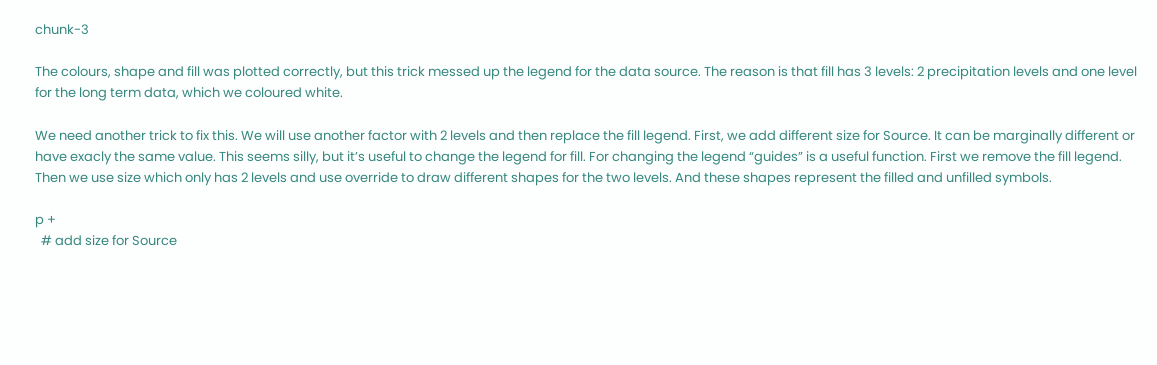chunk-3

The colours, shape and fill was plotted correctly, but this trick messed up the legend for the data source. The reason is that fill has 3 levels: 2 precipitation levels and one level for the long term data, which we coloured white.

We need another trick to fix this. We will use another factor with 2 levels and then replace the fill legend. First, we add different size for Source. It can be marginally different or have exacly the same value. This seems silly, but it’s useful to change the legend for fill. For changing the legend “guides” is a useful function. First we remove the fill legend. Then we use size which only has 2 levels and use override to draw different shapes for the two levels. And these shapes represent the filled and unfilled symbols.

p +
  # add size for Source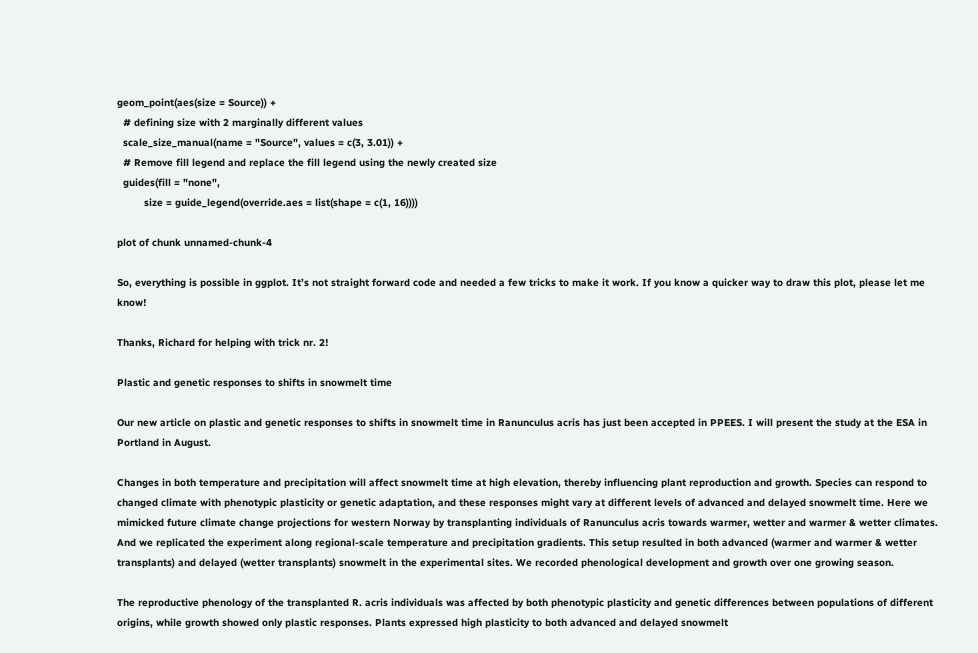geom_point(aes(size = Source)) +
  # defining size with 2 marginally different values
  scale_size_manual(name = "Source", values = c(3, 3.01)) +
  # Remove fill legend and replace the fill legend using the newly created size
  guides(fill = "none",
         size = guide_legend(override.aes = list(shape = c(1, 16))))

plot of chunk unnamed-chunk-4

So, everything is possible in ggplot. It’s not straight forward code and needed a few tricks to make it work. If you know a quicker way to draw this plot, please let me know!

Thanks, Richard for helping with trick nr. 2!

Plastic and genetic responses to shifts in snowmelt time

Our new article on plastic and genetic responses to shifts in snowmelt time in Ranunculus acris has just been accepted in PPEES. I will present the study at the ESA in Portland in August.

Changes in both temperature and precipitation will affect snowmelt time at high elevation, thereby influencing plant reproduction and growth. Species can respond to changed climate with phenotypic plasticity or genetic adaptation, and these responses might vary at different levels of advanced and delayed snowmelt time. Here we mimicked future climate change projections for western Norway by transplanting individuals of Ranunculus acris towards warmer, wetter and warmer & wetter climates. And we replicated the experiment along regional-scale temperature and precipitation gradients. This setup resulted in both advanced (warmer and warmer & wetter transplants) and delayed (wetter transplants) snowmelt in the experimental sites. We recorded phenological development and growth over one growing season.

The reproductive phenology of the transplanted R. acris individuals was affected by both phenotypic plasticity and genetic differences between populations of different origins, while growth showed only plastic responses. Plants expressed high plasticity to both advanced and delayed snowmelt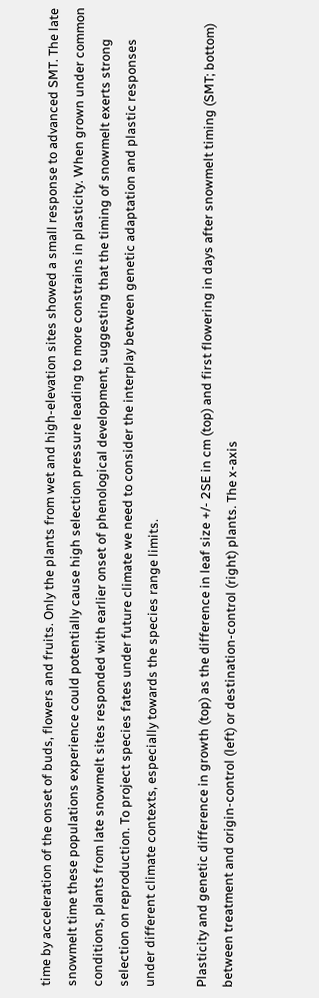time by acceleration of the onset of buds, flowers and fruits. Only the plants from wet and high-elevation sites showed a small response to advanced SMT. The late snowmelt time these populations experience could potentially cause high selection pressure leading to more constrains in plasticity. When grown under common conditions, plants from late snowmelt sites responded with earlier onset of phenological development, suggesting that the timing of snowmelt exerts strong selection on reproduction. To project species fates under future climate we need to consider the interplay between genetic adaptation and plastic responses under different climate contexts, especially towards the species range limits.

Plasticity and genetic difference in growth (top) as the difference in leaf size +/- 2SE in cm (top) and first flowering in days after snowmelt timing (SMT; bottom) between treatment and origin-control (left) or destination-control (right) plants. The x-axis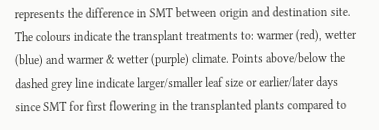represents the difference in SMT between origin and destination site. The colours indicate the transplant treatments to: warmer (red), wetter (blue) and warmer & wetter (purple) climate. Points above/below the dashed grey line indicate larger/smaller leaf size or earlier/later days since SMT for first flowering in the transplanted plants compared to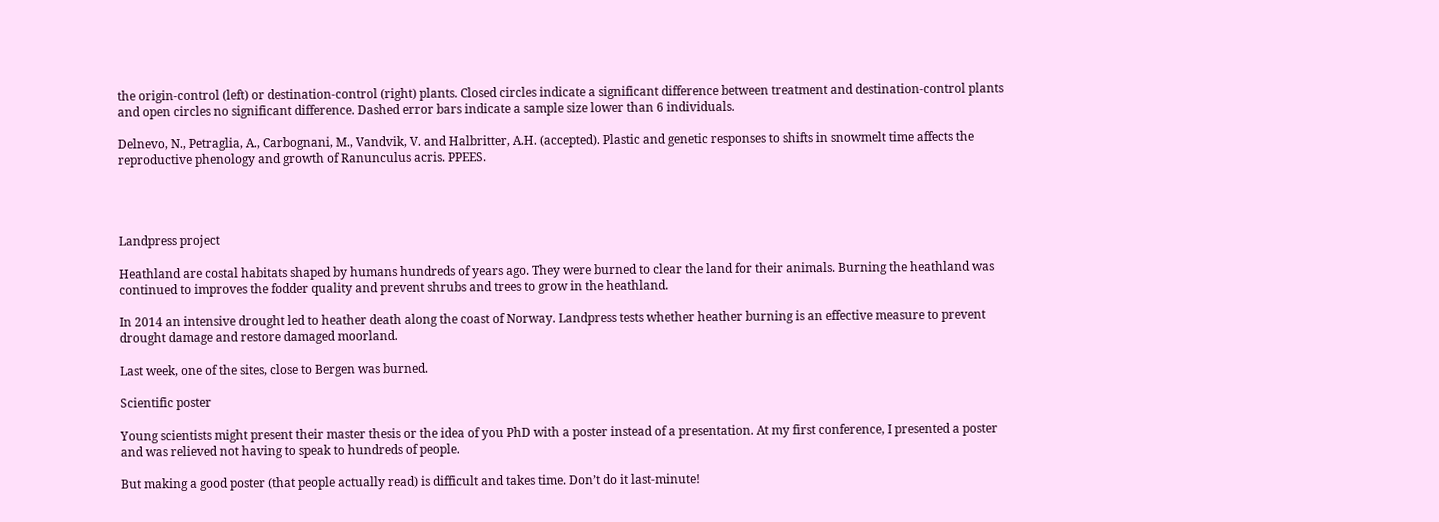the origin-control (left) or destination-control (right) plants. Closed circles indicate a significant difference between treatment and destination-control plants and open circles no significant difference. Dashed error bars indicate a sample size lower than 6 individuals.

Delnevo, N., Petraglia, A., Carbognani, M., Vandvik, V. and Halbritter, A.H. (accepted). Plastic and genetic responses to shifts in snowmelt time affects the reproductive phenology and growth of Ranunculus acris. PPEES.




Landpress project

Heathland are costal habitats shaped by humans hundreds of years ago. They were burned to clear the land for their animals. Burning the heathland was continued to improves the fodder quality and prevent shrubs and trees to grow in the heathland.

In 2014 an intensive drought led to heather death along the coast of Norway. Landpress tests whether heather burning is an effective measure to prevent drought damage and restore damaged moorland.

Last week, one of the sites, close to Bergen was burned.

Scientific poster

Young scientists might present their master thesis or the idea of you PhD with a poster instead of a presentation. At my first conference, I presented a poster and was relieved not having to speak to hundreds of people.

But making a good poster (that people actually read) is difficult and takes time. Don’t do it last-minute!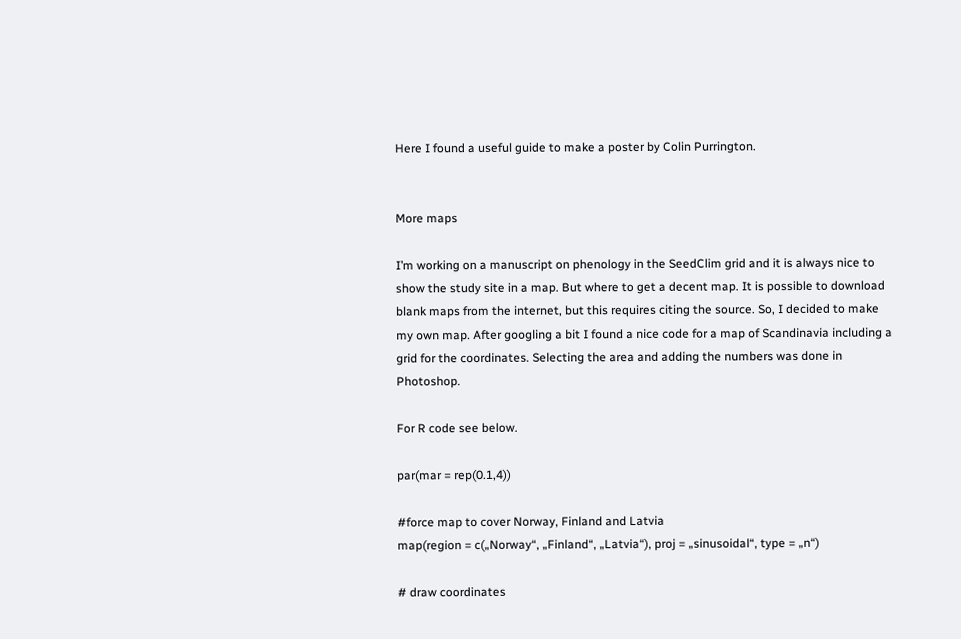Here I found a useful guide to make a poster by Colin Purrington.


More maps

I’m working on a manuscript on phenology in the SeedClim grid and it is always nice to show the study site in a map. But where to get a decent map. It is possible to download blank maps from the internet, but this requires citing the source. So, I decided to make my own map. After googling a bit I found a nice code for a map of Scandinavia including a grid for the coordinates. Selecting the area and adding the numbers was done in Photoshop.

For R code see below.

par(mar = rep(0.1,4))

#force map to cover Norway, Finland and Latvia
map(region = c(„Norway“, „Finland“, „Latvia“), proj = „sinusoidal“, type = „n“)

# draw coordinates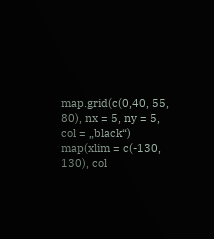map.grid(c(0,40, 55, 80), nx = 5, ny = 5, col = „black“)
map(xlim = c(-130, 130), col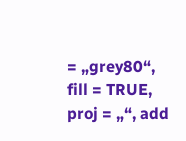= „grey80“, fill = TRUE, proj = „“, add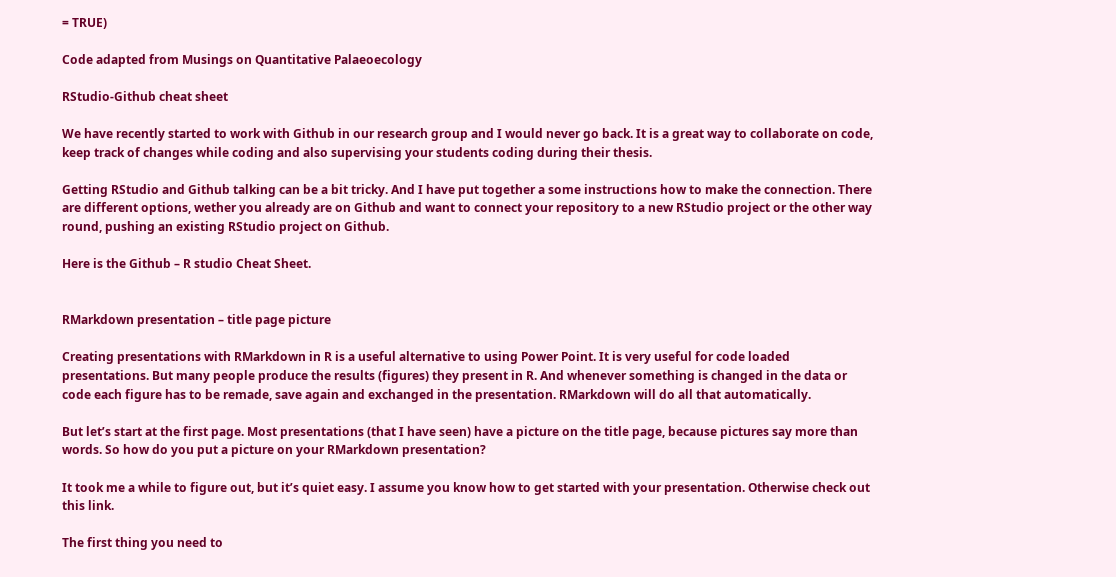= TRUE)

Code adapted from Musings on Quantitative Palaeoecology

RStudio-Github cheat sheet

We have recently started to work with Github in our research group and I would never go back. It is a great way to collaborate on code, keep track of changes while coding and also supervising your students coding during their thesis.

Getting RStudio and Github talking can be a bit tricky. And I have put together a some instructions how to make the connection. There are different options, wether you already are on Github and want to connect your repository to a new RStudio project or the other way round, pushing an existing RStudio project on Github.

Here is the Github – R studio Cheat Sheet.


RMarkdown presentation – title page picture

Creating presentations with RMarkdown in R is a useful alternative to using Power Point. It is very useful for code loaded presentations. But many people produce the results (figures) they present in R. And whenever something is changed in the data or code each figure has to be remade, save again and exchanged in the presentation. RMarkdown will do all that automatically.

But let’s start at the first page. Most presentations (that I have seen) have a picture on the title page, because pictures say more than words. So how do you put a picture on your RMarkdown presentation?

It took me a while to figure out, but it’s quiet easy. I assume you know how to get started with your presentation. Otherwise check out this link.

The first thing you need to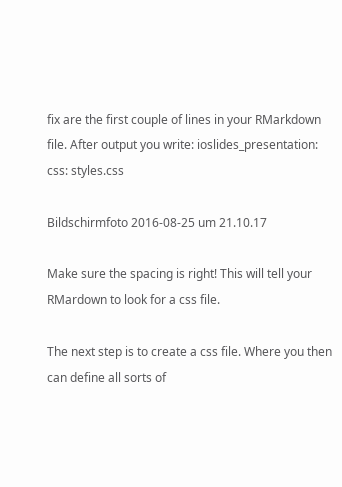fix are the first couple of lines in your RMarkdown file. After output you write: ioslides_presentation: css: styles.css

Bildschirmfoto 2016-08-25 um 21.10.17

Make sure the spacing is right! This will tell your RMardown to look for a css file.

The next step is to create a css file. Where you then can define all sorts of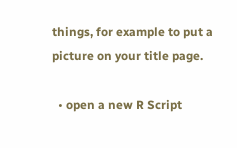things, for example to put a picture on your title page.

  • open a new R Script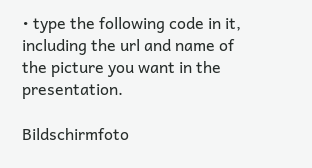• type the following code in it, including the url and name of the picture you want in the presentation.

Bildschirmfoto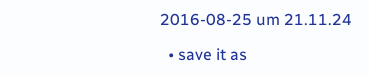2016-08-25 um 21.11.24

  • save it as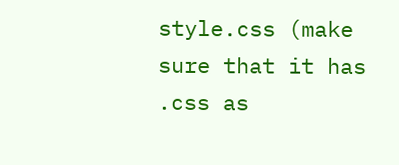style.css (make sure that it has .css as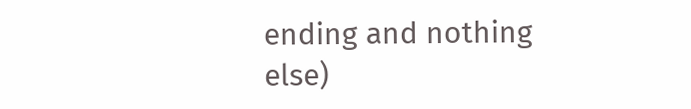ending and nothing else)